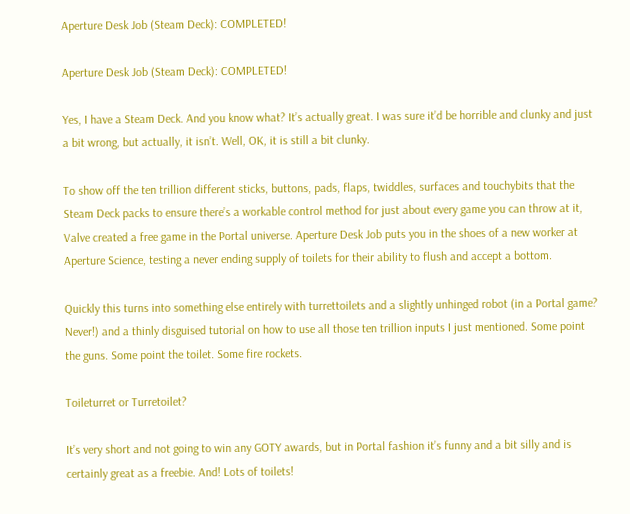Aperture Desk Job (Steam Deck): COMPLETED!

Aperture Desk Job (Steam Deck): COMPLETED!

Yes, I have a Steam Deck. And you know what? It’s actually great. I was sure it’d be horrible and clunky and just a bit wrong, but actually, it isn’t. Well, OK, it is still a bit clunky.

To show off the ten trillion different sticks, buttons, pads, flaps, twiddles, surfaces and touchybits that the Steam Deck packs to ensure there’s a workable control method for just about every game you can throw at it, Valve created a free game in the Portal universe. Aperture Desk Job puts you in the shoes of a new worker at Aperture Science, testing a never ending supply of toilets for their ability to flush and accept a bottom.

Quickly this turns into something else entirely with turrettoilets and a slightly unhinged robot (in a Portal game? Never!) and a thinly disguised tutorial on how to use all those ten trillion inputs I just mentioned. Some point the guns. Some point the toilet. Some fire rockets.

Toileturret or Turretoilet?

It’s very short and not going to win any GOTY awards, but in Portal fashion it’s funny and a bit silly and is certainly great as a freebie. And! Lots of toilets!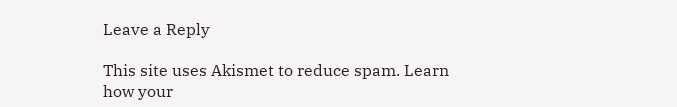Leave a Reply

This site uses Akismet to reduce spam. Learn how your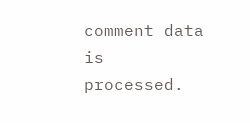comment data is processed.